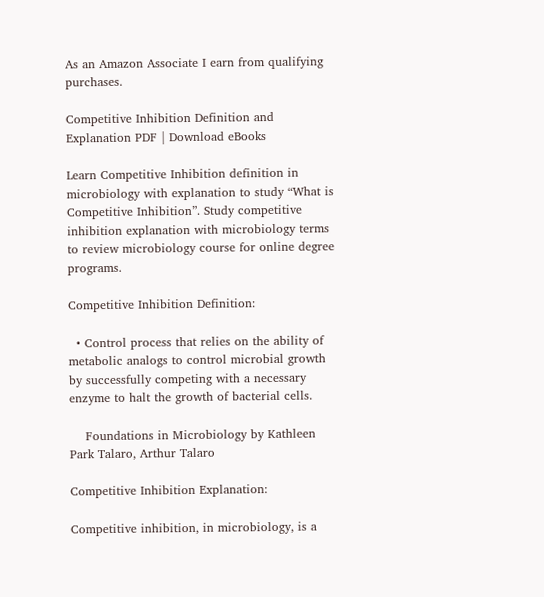As an Amazon Associate I earn from qualifying purchases.

Competitive Inhibition Definition and Explanation PDF | Download eBooks

Learn Competitive Inhibition definition in microbiology with explanation to study “What is Competitive Inhibition”. Study competitive inhibition explanation with microbiology terms to review microbiology course for online degree programs.

Competitive Inhibition Definition:

  • Control process that relies on the ability of metabolic analogs to control microbial growth by successfully competing with a necessary enzyme to halt the growth of bacterial cells.

    Foundations in Microbiology by Kathleen Park Talaro, Arthur Talaro

Competitive Inhibition Explanation:

Competitive inhibition, in microbiology, is a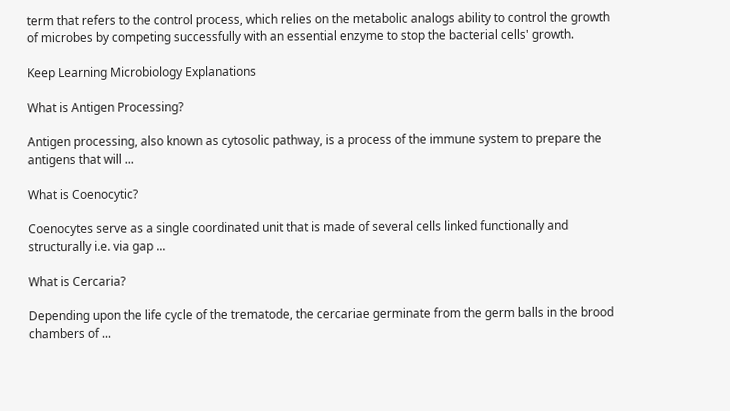term that refers to the control process, which relies on the metabolic analogs ability to control the growth of microbes by competing successfully with an essential enzyme to stop the bacterial cells' growth.

Keep Learning Microbiology Explanations

What is Antigen Processing?

Antigen processing, also known as cytosolic pathway, is a process of the immune system to prepare the antigens that will ...

What is Coenocytic?

Coenocytes serve as a single coordinated unit that is made of several cells linked functionally and structurally i.e. via gap ...

What is Cercaria?

Depending upon the life cycle of the trematode, the cercariae germinate from the germ balls in the brood chambers of ...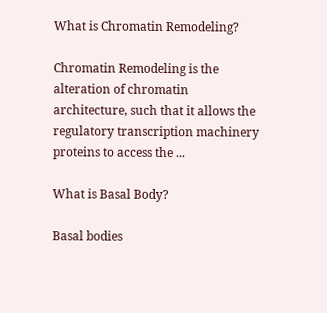What is Chromatin Remodeling?

Chromatin Remodeling is the alteration of chromatin architecture, such that it allows the regulatory transcription machinery proteins to access the ...

What is Basal Body?

Basal bodies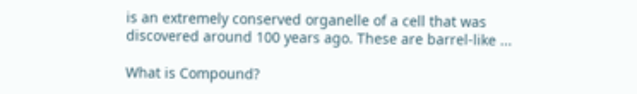is an extremely conserved organelle of a cell that was discovered around 100 years ago. These are barrel-like ...

What is Compound?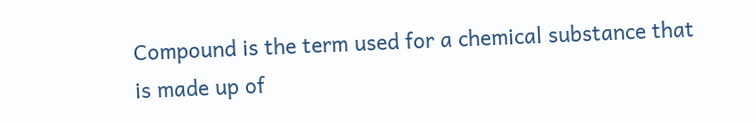Compound is the term used for a chemical substance that is made up of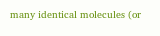many identical molecules (or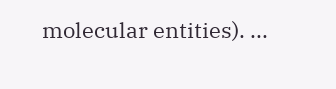molecular entities). ...